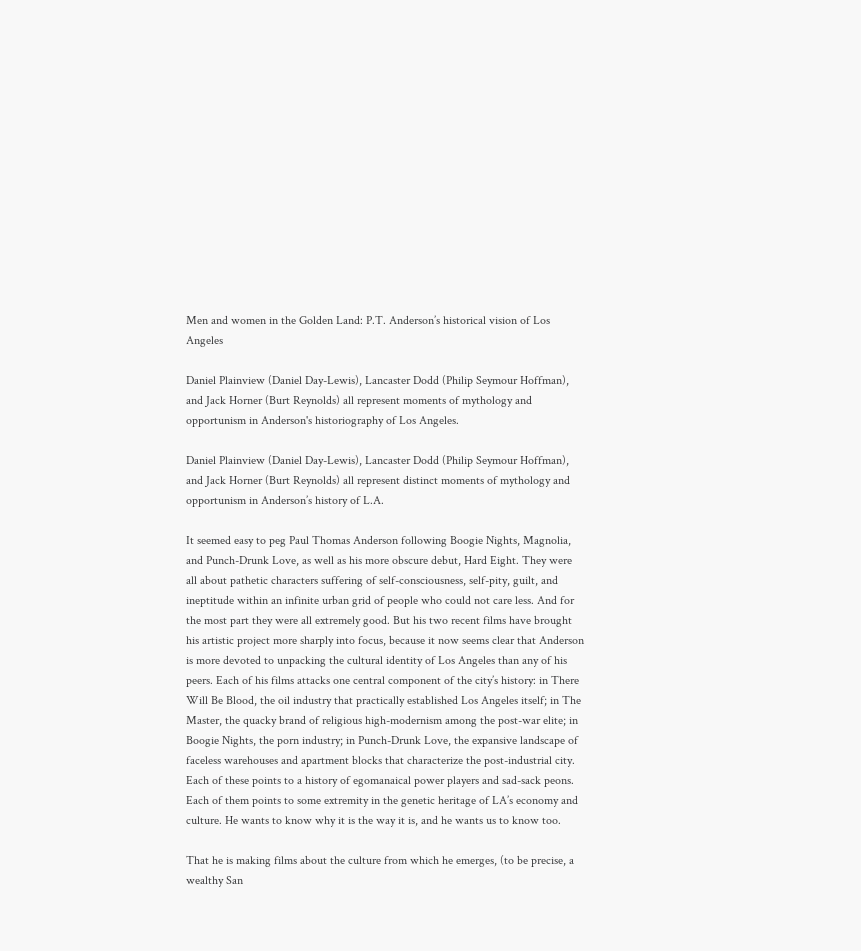Men and women in the Golden Land: P.T. Anderson’s historical vision of Los Angeles

Daniel Plainview (Daniel Day-Lewis), Lancaster Dodd (Philip Seymour Hoffman), and Jack Horner (Burt Reynolds) all represent moments of mythology and opportunism in Anderson's historiography of Los Angeles.

Daniel Plainview (Daniel Day-Lewis), Lancaster Dodd (Philip Seymour Hoffman), and Jack Horner (Burt Reynolds) all represent distinct moments of mythology and opportunism in Anderson’s history of L.A.

It seemed easy to peg Paul Thomas Anderson following Boogie Nights, Magnolia, and Punch-Drunk Love, as well as his more obscure debut, Hard Eight. They were all about pathetic characters suffering of self-consciousness, self-pity, guilt, and ineptitude within an infinite urban grid of people who could not care less. And for the most part they were all extremely good. But his two recent films have brought his artistic project more sharply into focus, because it now seems clear that Anderson is more devoted to unpacking the cultural identity of Los Angeles than any of his peers. Each of his films attacks one central component of the city’s history: in There Will Be Blood, the oil industry that practically established Los Angeles itself; in The Master, the quacky brand of religious high-modernism among the post-war elite; in Boogie Nights, the porn industry; in Punch-Drunk Love, the expansive landscape of faceless warehouses and apartment blocks that characterize the post-industrial city. Each of these points to a history of egomanaical power players and sad-sack peons. Each of them points to some extremity in the genetic heritage of LA’s economy and culture. He wants to know why it is the way it is, and he wants us to know too.

That he is making films about the culture from which he emerges, (to be precise, a wealthy San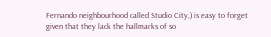Fernando neighbourhood called Studio City,) is easy to forget given that they lack the hallmarks of so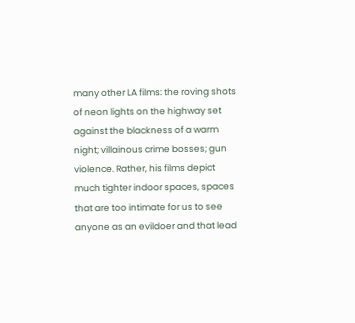many other LA films: the roving shots of neon lights on the highway set against the blackness of a warm night; villainous crime bosses; gun violence. Rather, his films depict much tighter indoor spaces, spaces that are too intimate for us to see anyone as an evildoer and that lead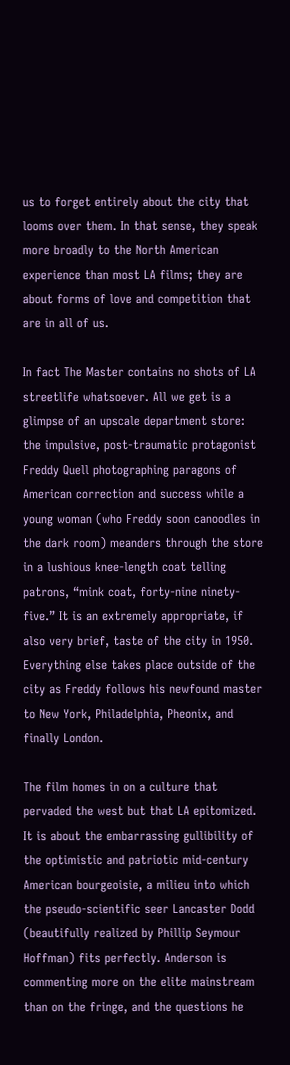us to forget entirely about the city that looms over them. In that sense, they speak more broadly to the North American experience than most LA films; they are about forms of love and competition that are in all of us.

In fact The Master contains no shots of LA streetlife whatsoever. All we get is a glimpse of an upscale department store: the impulsive, post-traumatic protagonist Freddy Quell photographing paragons of American correction and success while a young woman (who Freddy soon canoodles in the dark room) meanders through the store in a lushious knee-length coat telling patrons, “mink coat, forty-nine ninety-five.” It is an extremely appropriate, if also very brief, taste of the city in 1950. Everything else takes place outside of the city as Freddy follows his newfound master to New York, Philadelphia, Pheonix, and finally London.

The film homes in on a culture that pervaded the west but that LA epitomized. It is about the embarrassing gullibility of the optimistic and patriotic mid-century American bourgeoisie, a milieu into which the pseudo-scientific seer Lancaster Dodd (beautifully realized by Phillip Seymour Hoffman) fits perfectly. Anderson is commenting more on the elite mainstream than on the fringe, and the questions he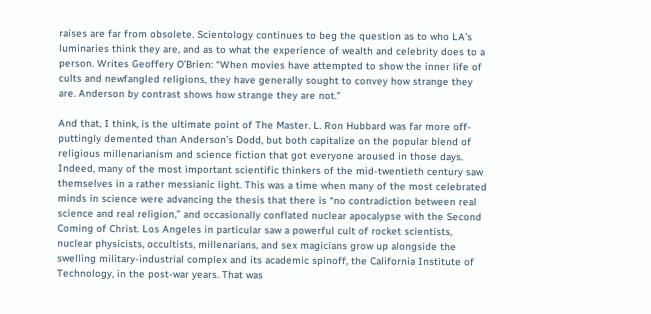raises are far from obsolete. Scientology continues to beg the question as to who LA’s luminaries think they are, and as to what the experience of wealth and celebrity does to a person. Writes Geoffery O’Brien: “When movies have attempted to show the inner life of cults and newfangled religions, they have generally sought to convey how strange they are. Anderson by contrast shows how strange they are not.”

And that, I think, is the ultimate point of The Master. L. Ron Hubbard was far more off-puttingly demented than Anderson’s Dodd, but both capitalize on the popular blend of religious millenarianism and science fiction that got everyone aroused in those days. Indeed, many of the most important scientific thinkers of the mid-twentieth century saw themselves in a rather messianic light. This was a time when many of the most celebrated minds in science were advancing the thesis that there is “no contradiction between real science and real religion,” and occasionally conflated nuclear apocalypse with the Second Coming of Christ. Los Angeles in particular saw a powerful cult of rocket scientists, nuclear physicists, occultists, millenarians, and sex magicians grow up alongside the swelling military-industrial complex and its academic spinoff, the California Institute of Technology, in the post-war years. That was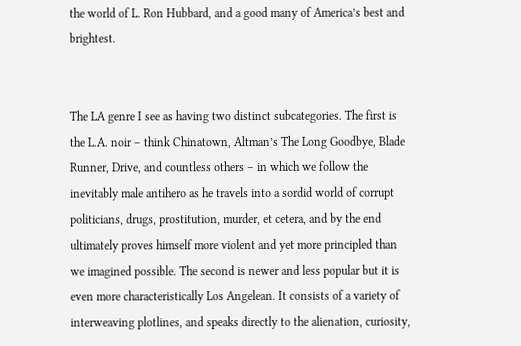the world of L. Ron Hubbard, and a good many of America’s best and brightest.


The LA genre I see as having two distinct subcategories. The first is the L.A. noir – think Chinatown, Altman’s The Long Goodbye, Blade Runner, Drive, and countless others – in which we follow the inevitably male antihero as he travels into a sordid world of corrupt politicians, drugs, prostitution, murder, et cetera, and by the end ultimately proves himself more violent and yet more principled than we imagined possible. The second is newer and less popular but it is even more characteristically Los Angelean. It consists of a variety of interweaving plotlines, and speaks directly to the alienation, curiosity,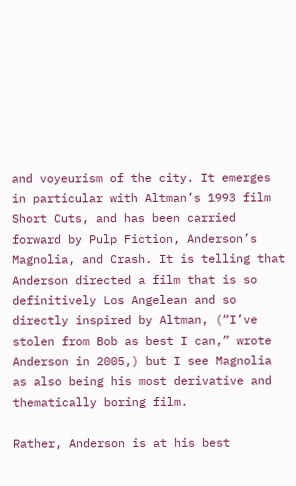and voyeurism of the city. It emerges in particular with Altman’s 1993 film Short Cuts, and has been carried forward by Pulp Fiction, Anderson’s Magnolia, and Crash. It is telling that Anderson directed a film that is so definitively Los Angelean and so directly inspired by Altman, (“I’ve stolen from Bob as best I can,” wrote Anderson in 2005,) but I see Magnolia as also being his most derivative and thematically boring film.

Rather, Anderson is at his best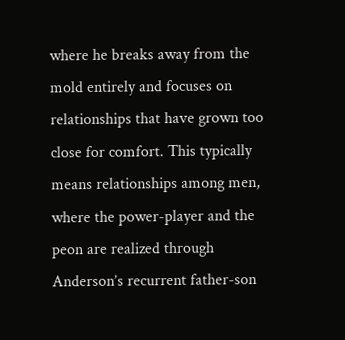where he breaks away from the mold entirely and focuses on relationships that have grown too close for comfort. This typically means relationships among men, where the power-player and the peon are realized through Anderson’s recurrent father-son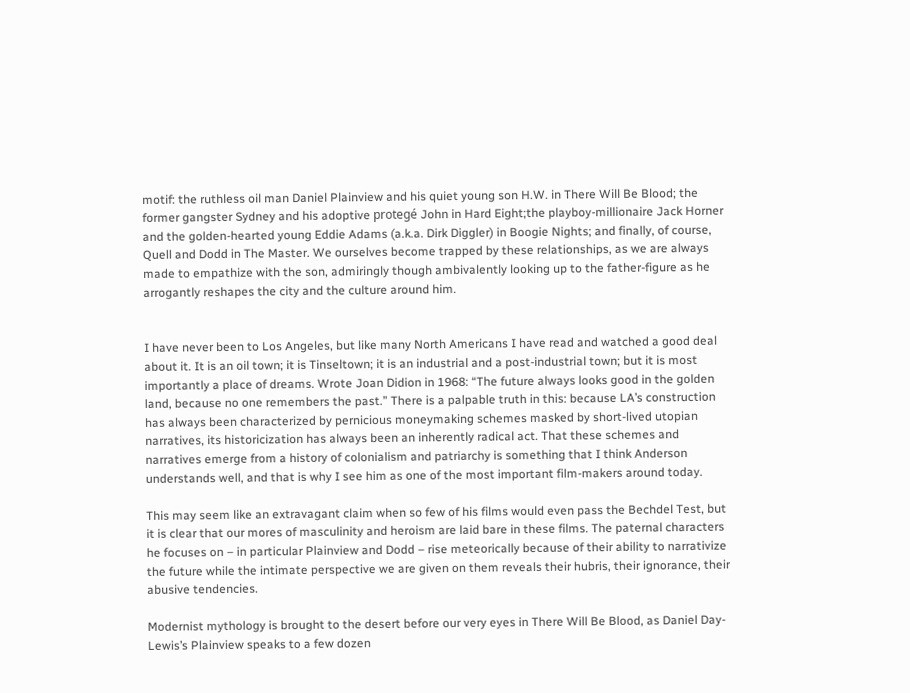motif: the ruthless oil man Daniel Plainview and his quiet young son H.W. in There Will Be Blood; the former gangster Sydney and his adoptive protegé John in Hard Eight;the playboy-millionaire Jack Horner and the golden-hearted young Eddie Adams (a.k.a. Dirk Diggler) in Boogie Nights; and finally, of course, Quell and Dodd in The Master. We ourselves become trapped by these relationships, as we are always made to empathize with the son, admiringly though ambivalently looking up to the father-figure as he arrogantly reshapes the city and the culture around him.


I have never been to Los Angeles, but like many North Americans I have read and watched a good deal about it. It is an oil town; it is Tinseltown; it is an industrial and a post-industrial town; but it is most importantly a place of dreams. Wrote Joan Didion in 1968: “The future always looks good in the golden land, because no one remembers the past.” There is a palpable truth in this: because LA’s construction has always been characterized by pernicious moneymaking schemes masked by short-lived utopian narratives, its historicization has always been an inherently radical act. That these schemes and narratives emerge from a history of colonialism and patriarchy is something that I think Anderson understands well, and that is why I see him as one of the most important film-makers around today.

This may seem like an extravagant claim when so few of his films would even pass the Bechdel Test, but it is clear that our mores of masculinity and heroism are laid bare in these films. The paternal characters he focuses on – in particular Plainview and Dodd – rise meteorically because of their ability to narrativize the future while the intimate perspective we are given on them reveals their hubris, their ignorance, their abusive tendencies.

Modernist mythology is brought to the desert before our very eyes in There Will Be Blood, as Daniel Day-Lewis’s Plainview speaks to a few dozen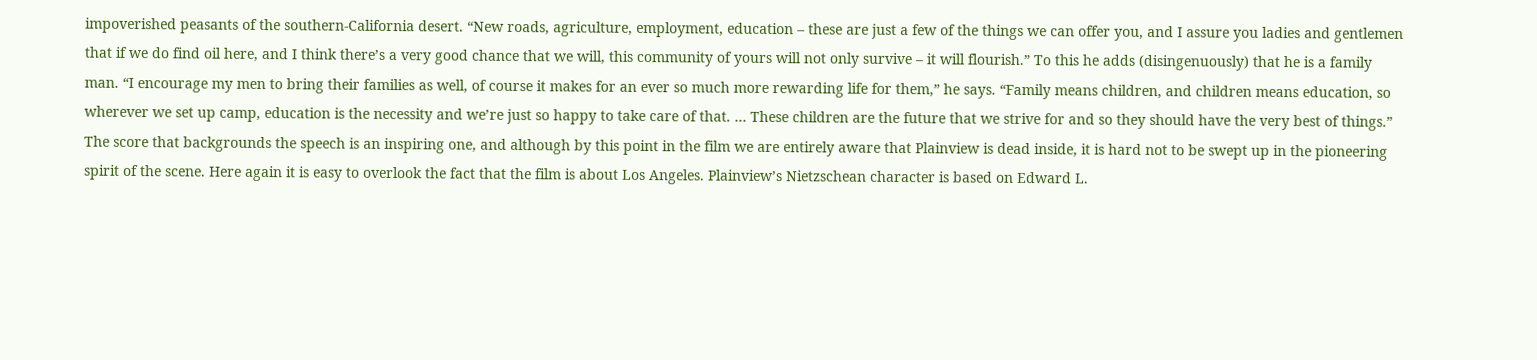impoverished peasants of the southern-California desert. “New roads, agriculture, employment, education – these are just a few of the things we can offer you, and I assure you ladies and gentlemen that if we do find oil here, and I think there’s a very good chance that we will, this community of yours will not only survive – it will flourish.” To this he adds (disingenuously) that he is a family man. “I encourage my men to bring their families as well, of course it makes for an ever so much more rewarding life for them,” he says. “Family means children, and children means education, so wherever we set up camp, education is the necessity and we’re just so happy to take care of that. … These children are the future that we strive for and so they should have the very best of things.” The score that backgrounds the speech is an inspiring one, and although by this point in the film we are entirely aware that Plainview is dead inside, it is hard not to be swept up in the pioneering spirit of the scene. Here again it is easy to overlook the fact that the film is about Los Angeles. Plainview’s Nietzschean character is based on Edward L.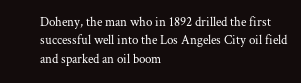Doheny, the man who in 1892 drilled the first successful well into the Los Angeles City oil field and sparked an oil boom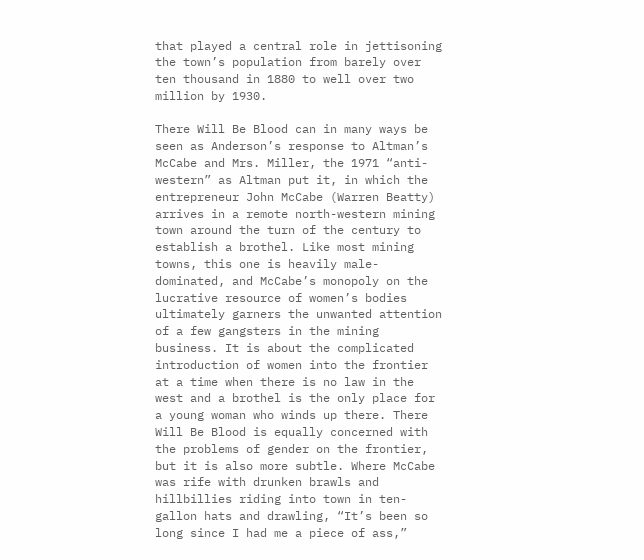that played a central role in jettisoning the town’s population from barely over ten thousand in 1880 to well over two million by 1930.

There Will Be Blood can in many ways be seen as Anderson’s response to Altman’s McCabe and Mrs. Miller, the 1971 “anti-western” as Altman put it, in which the entrepreneur John McCabe (Warren Beatty) arrives in a remote north-western mining town around the turn of the century to establish a brothel. Like most mining towns, this one is heavily male-dominated, and McCabe’s monopoly on the lucrative resource of women’s bodies ultimately garners the unwanted attention of a few gangsters in the mining business. It is about the complicated introduction of women into the frontier at a time when there is no law in the west and a brothel is the only place for a young woman who winds up there. There Will Be Blood is equally concerned with the problems of gender on the frontier, but it is also more subtle. Where McCabe was rife with drunken brawls and hillbillies riding into town in ten-gallon hats and drawling, “It’s been so long since I had me a piece of ass,”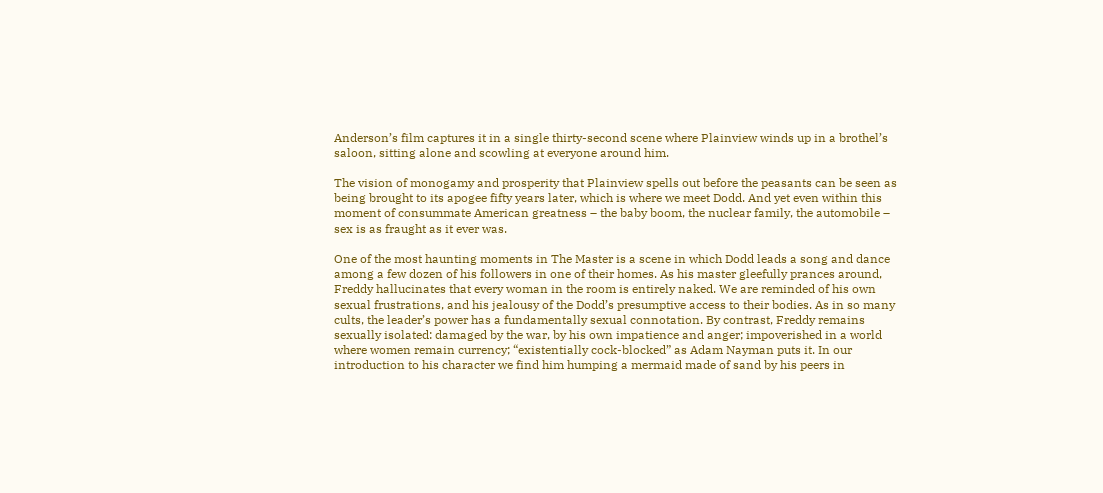Anderson’s film captures it in a single thirty-second scene where Plainview winds up in a brothel’s saloon, sitting alone and scowling at everyone around him.

The vision of monogamy and prosperity that Plainview spells out before the peasants can be seen as being brought to its apogee fifty years later, which is where we meet Dodd. And yet even within this moment of consummate American greatness – the baby boom, the nuclear family, the automobile – sex is as fraught as it ever was.

One of the most haunting moments in The Master is a scene in which Dodd leads a song and dance among a few dozen of his followers in one of their homes. As his master gleefully prances around, Freddy hallucinates that every woman in the room is entirely naked. We are reminded of his own sexual frustrations, and his jealousy of the Dodd’s presumptive access to their bodies. As in so many cults, the leader’s power has a fundamentally sexual connotation. By contrast, Freddy remains sexually isolated: damaged by the war, by his own impatience and anger; impoverished in a world where women remain currency; “existentially cock-blocked” as Adam Nayman puts it. In our introduction to his character we find him humping a mermaid made of sand by his peers in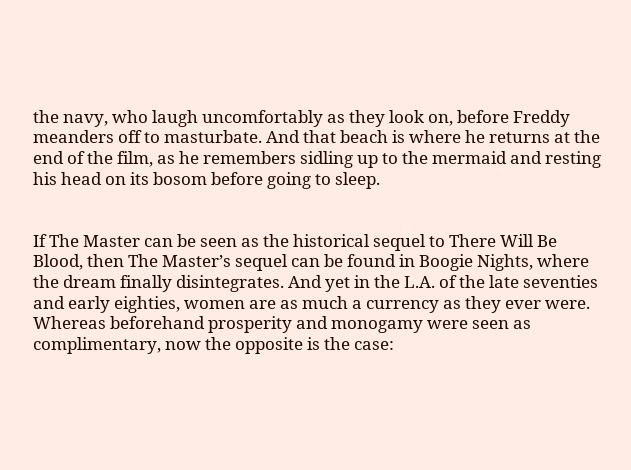the navy, who laugh uncomfortably as they look on, before Freddy meanders off to masturbate. And that beach is where he returns at the end of the film, as he remembers sidling up to the mermaid and resting his head on its bosom before going to sleep.


If The Master can be seen as the historical sequel to There Will Be Blood, then The Master’s sequel can be found in Boogie Nights, where the dream finally disintegrates. And yet in the L.A. of the late seventies and early eighties, women are as much a currency as they ever were. Whereas beforehand prosperity and monogamy were seen as complimentary, now the opposite is the case: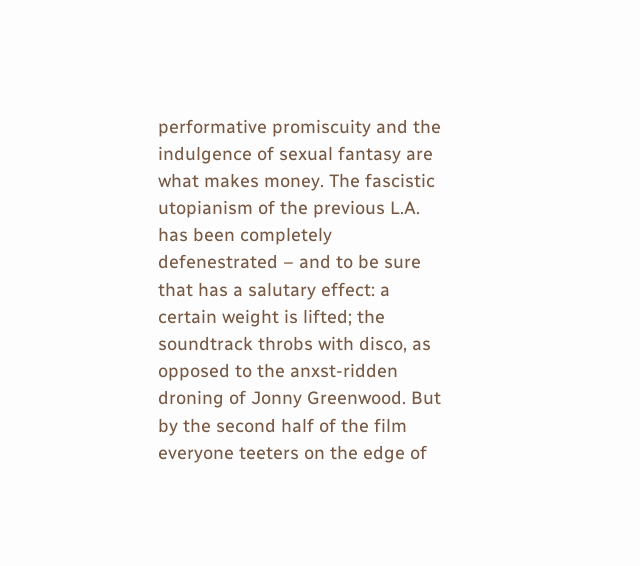performative promiscuity and the indulgence of sexual fantasy are what makes money. The fascistic utopianism of the previous L.A. has been completely defenestrated – and to be sure that has a salutary effect: a certain weight is lifted; the soundtrack throbs with disco, as opposed to the anxst-ridden droning of Jonny Greenwood. But by the second half of the film everyone teeters on the edge of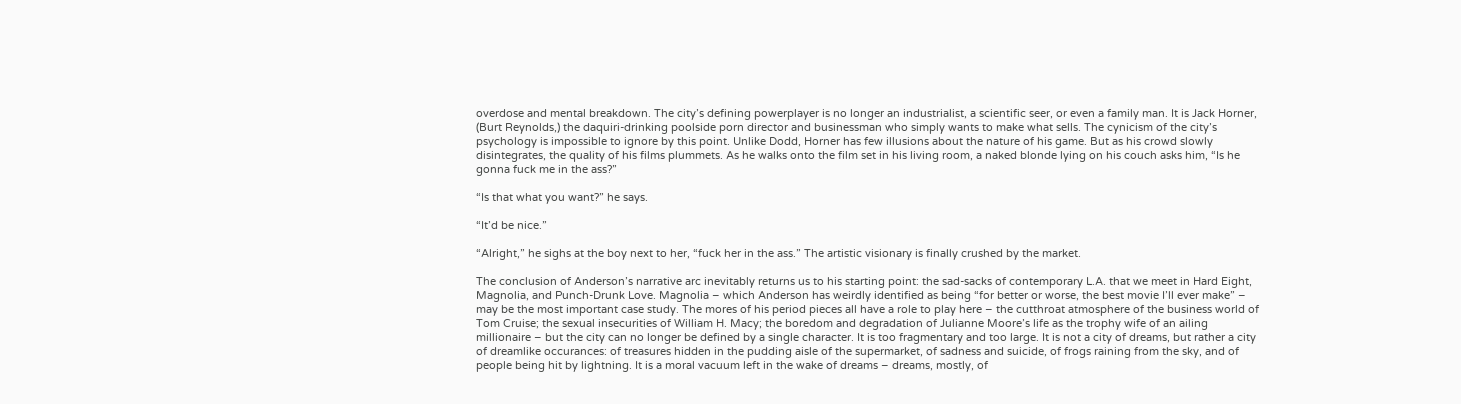overdose and mental breakdown. The city’s defining powerplayer is no longer an industrialist, a scientific seer, or even a family man. It is Jack Horner, (Burt Reynolds,) the daquiri-drinking poolside porn director and businessman who simply wants to make what sells. The cynicism of the city’s psychology is impossible to ignore by this point. Unlike Dodd, Horner has few illusions about the nature of his game. But as his crowd slowly disintegrates, the quality of his films plummets. As he walks onto the film set in his living room, a naked blonde lying on his couch asks him, “Is he gonna fuck me in the ass?”

“Is that what you want?” he says.

“It’d be nice.”

“Alright,” he sighs at the boy next to her, “fuck her in the ass.” The artistic visionary is finally crushed by the market.

The conclusion of Anderson’s narrative arc inevitably returns us to his starting point: the sad-sacks of contemporary L.A. that we meet in Hard Eight, Magnolia, and Punch-Drunk Love. Magnolia – which Anderson has weirdly identified as being “for better or worse, the best movie I’ll ever make” – may be the most important case study. The mores of his period pieces all have a role to play here – the cutthroat atmosphere of the business world of Tom Cruise; the sexual insecurities of William H. Macy; the boredom and degradation of Julianne Moore’s life as the trophy wife of an ailing millionaire – but the city can no longer be defined by a single character. It is too fragmentary and too large. It is not a city of dreams, but rather a city of dreamlike occurances: of treasures hidden in the pudding aisle of the supermarket, of sadness and suicide, of frogs raining from the sky, and of people being hit by lightning. It is a moral vacuum left in the wake of dreams – dreams, mostly, of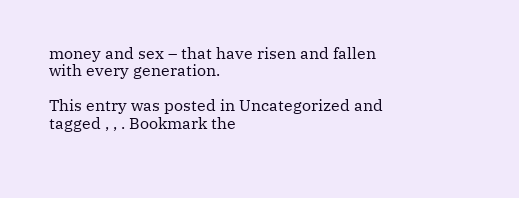money and sex – that have risen and fallen with every generation.

This entry was posted in Uncategorized and tagged , , . Bookmark the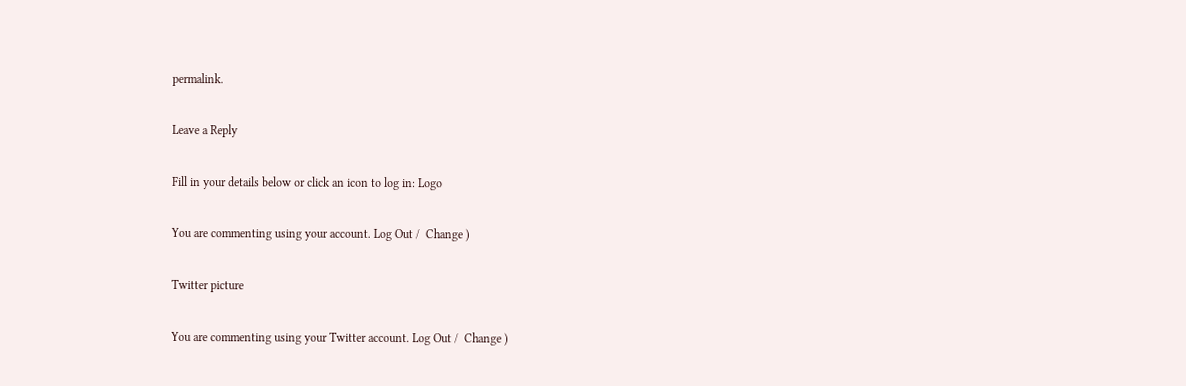permalink.

Leave a Reply

Fill in your details below or click an icon to log in: Logo

You are commenting using your account. Log Out /  Change )

Twitter picture

You are commenting using your Twitter account. Log Out /  Change )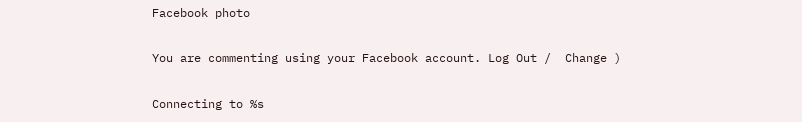Facebook photo

You are commenting using your Facebook account. Log Out /  Change )

Connecting to %s